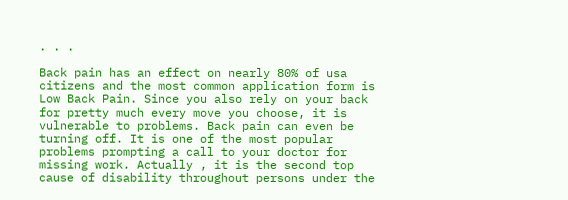. . .

Back pain has an effect on nearly 80% of usa citizens and the most common application form is Low Back Pain. Since you also rely on your back for pretty much every move you choose, it is vulnerable to problems. Back pain can even be turning off. It is one of the most popular problems prompting a call to your doctor for missing work. Actually , it is the second top cause of disability throughout persons under the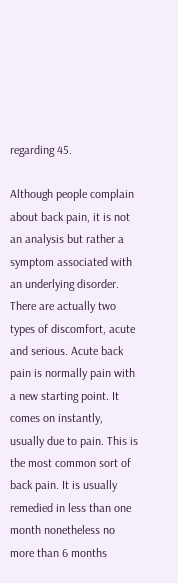regarding 45.

Although people complain about back pain, it is not an analysis but rather a symptom associated with an underlying disorder. There are actually two types of discomfort, acute and serious. Acute back pain is normally pain with a new starting point. It comes on instantly, usually due to pain. This is the most common sort of back pain. It is usually remedied in less than one month nonetheless no more than 6 months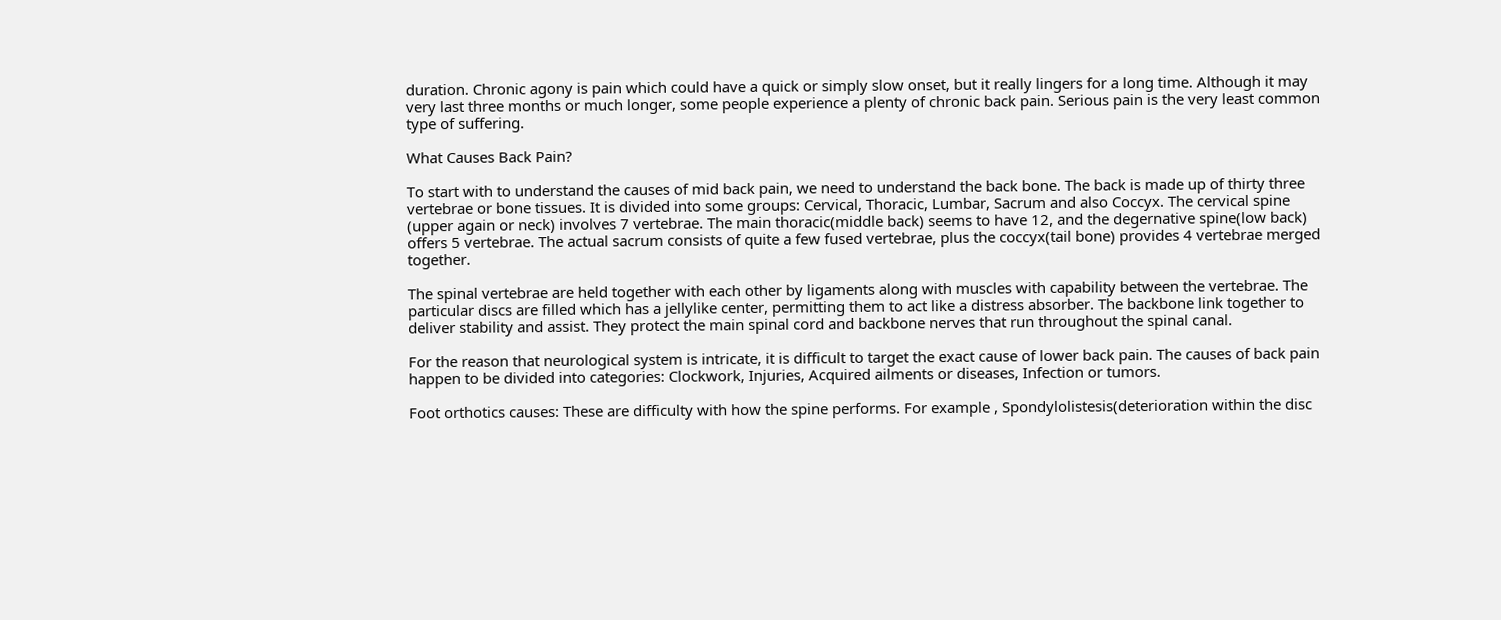duration. Chronic agony is pain which could have a quick or simply slow onset, but it really lingers for a long time. Although it may very last three months or much longer, some people experience a plenty of chronic back pain. Serious pain is the very least common type of suffering.

What Causes Back Pain?

To start with to understand the causes of mid back pain, we need to understand the back bone. The back is made up of thirty three vertebrae or bone tissues. It is divided into some groups: Cervical, Thoracic, Lumbar, Sacrum and also Coccyx. The cervical spine (upper again or neck) involves 7 vertebrae. The main thoracic(middle back) seems to have 12, and the degernative spine(low back) offers 5 vertebrae. The actual sacrum consists of quite a few fused vertebrae, plus the coccyx(tail bone) provides 4 vertebrae merged together.

The spinal vertebrae are held together with each other by ligaments along with muscles with capability between the vertebrae. The particular discs are filled which has a jellylike center, permitting them to act like a distress absorber. The backbone link together to deliver stability and assist. They protect the main spinal cord and backbone nerves that run throughout the spinal canal.

For the reason that neurological system is intricate, it is difficult to target the exact cause of lower back pain. The causes of back pain happen to be divided into categories: Clockwork, Injuries, Acquired ailments or diseases, Infection or tumors.

Foot orthotics causes: These are difficulty with how the spine performs. For example , Spondylolistesis(deterioration within the disc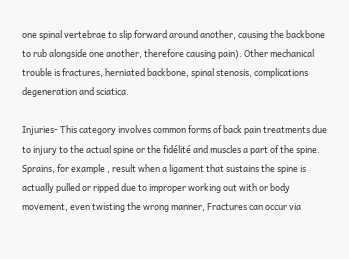one spinal vertebrae to slip forward around another, causing the backbone to rub alongside one another, therefore causing pain). Other mechanical trouble is fractures, herniated backbone, spinal stenosis, complications degeneration and sciatica.

Injuries- This category involves common forms of back pain treatments due to injury to the actual spine or the fidélité and muscles a part of the spine. Sprains, for example , result when a ligament that sustains the spine is actually pulled or ripped due to improper working out with or body movement, even twisting the wrong manner, Fractures can occur via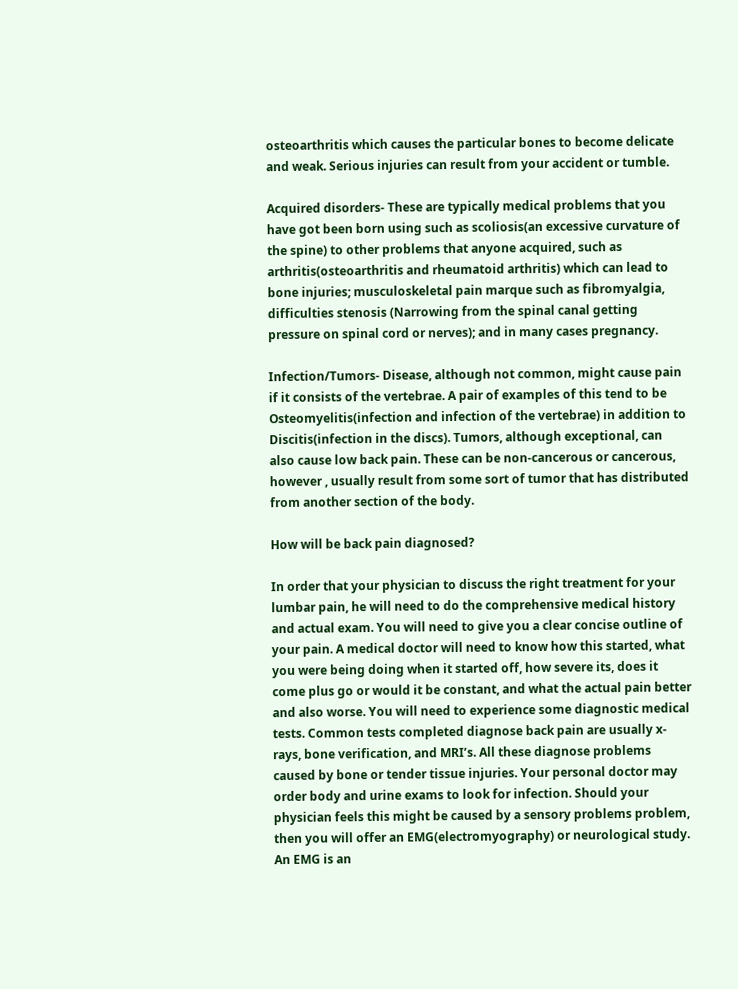osteoarthritis which causes the particular bones to become delicate and weak. Serious injuries can result from your accident or tumble.

Acquired disorders- These are typically medical problems that you have got been born using such as scoliosis(an excessive curvature of the spine) to other problems that anyone acquired, such as arthritis(osteoarthritis and rheumatoid arthritis) which can lead to bone injuries; musculoskeletal pain marque such as fibromyalgia, difficulties stenosis (Narrowing from the spinal canal getting pressure on spinal cord or nerves); and in many cases pregnancy.

Infection/Tumors- Disease, although not common, might cause pain if it consists of the vertebrae. A pair of examples of this tend to be Osteomyelitis(infection and infection of the vertebrae) in addition to Discitis(infection in the discs). Tumors, although exceptional, can also cause low back pain. These can be non-cancerous or cancerous, however , usually result from some sort of tumor that has distributed from another section of the body.

How will be back pain diagnosed?

In order that your physician to discuss the right treatment for your lumbar pain, he will need to do the comprehensive medical history and actual exam. You will need to give you a clear concise outline of your pain. A medical doctor will need to know how this started, what you were being doing when it started off, how severe its, does it come plus go or would it be constant, and what the actual pain better and also worse. You will need to experience some diagnostic medical tests. Common tests completed diagnose back pain are usually x-rays, bone verification, and MRI’s. All these diagnose problems caused by bone or tender tissue injuries. Your personal doctor may order body and urine exams to look for infection. Should your physician feels this might be caused by a sensory problems problem, then you will offer an EMG(electromyography) or neurological study. An EMG is an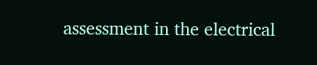assessment in the electrical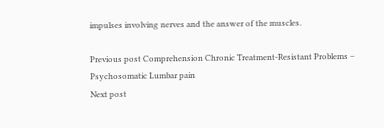impulses involving nerves and the answer of the muscles.

Previous post Comprehension Chronic Treatment-Resistant Problems – Psychosomatic Lumbar pain
Next post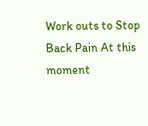Work outs to Stop Back Pain At this moment